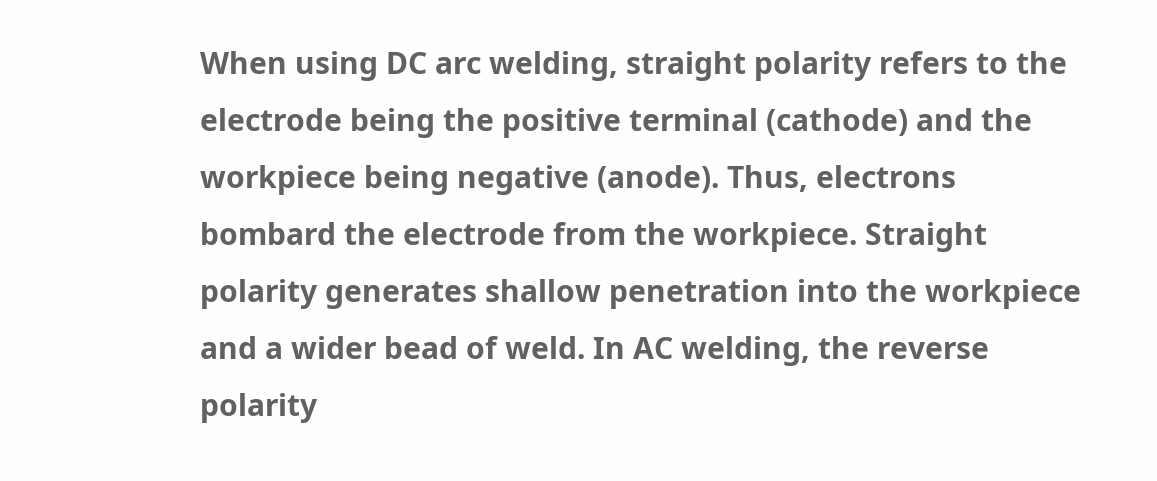When using DC arc welding, straight polarity refers to the electrode being the positive terminal (cathode) and the workpiece being negative (anode). Thus, electrons bombard the electrode from the workpiece. Straight polarity generates shallow penetration into the workpiece and a wider bead of weld. In AC welding, the reverse polarity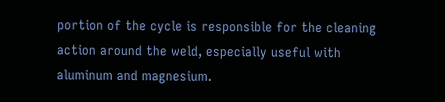portion of the cycle is responsible for the cleaning action around the weld, especially useful with aluminum and magnesium.